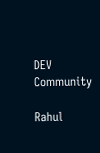DEV Community

Rahul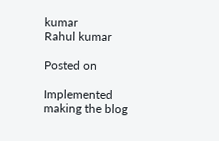kumar
Rahul kumar

Posted on

Implemented making the blog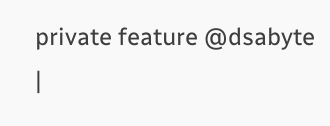private feature @dsabyte |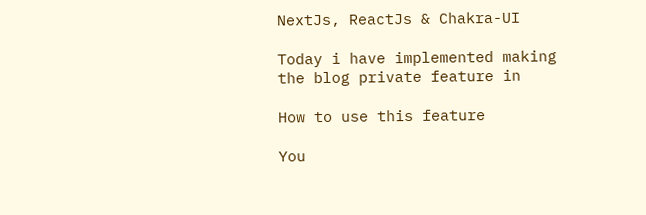NextJs, ReactJs & Chakra-UI

Today i have implemented making the blog private feature in

How to use this feature

You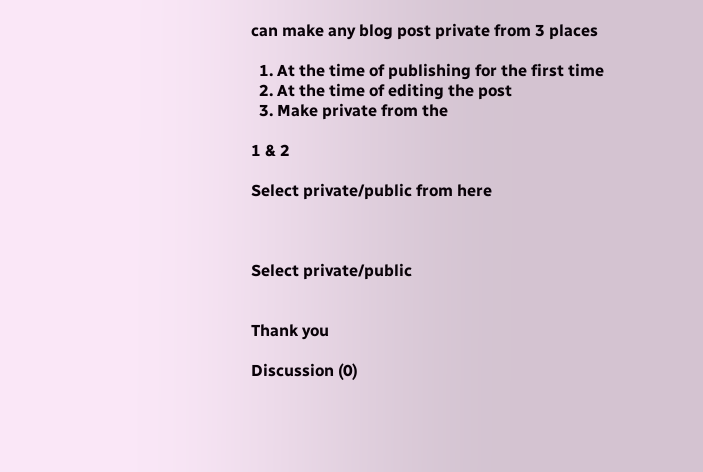can make any blog post private from 3 places

  1. At the time of publishing for the first time
  2. At the time of editing the post
  3. Make private from the

1 & 2

Select private/public from here



Select private/public


Thank you

Discussion (0)